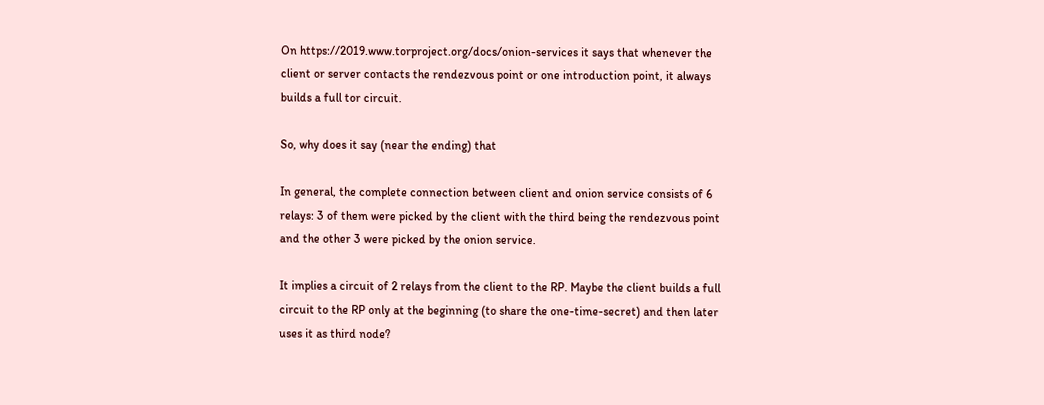On https://2019.www.torproject.org/docs/onion-services it says that whenever the client or server contacts the rendezvous point or one introduction point, it always builds a full tor circuit.

So, why does it say (near the ending) that

In general, the complete connection between client and onion service consists of 6 relays: 3 of them were picked by the client with the third being the rendezvous point and the other 3 were picked by the onion service.

It implies a circuit of 2 relays from the client to the RP. Maybe the client builds a full circuit to the RP only at the beginning (to share the one-time-secret) and then later uses it as third node?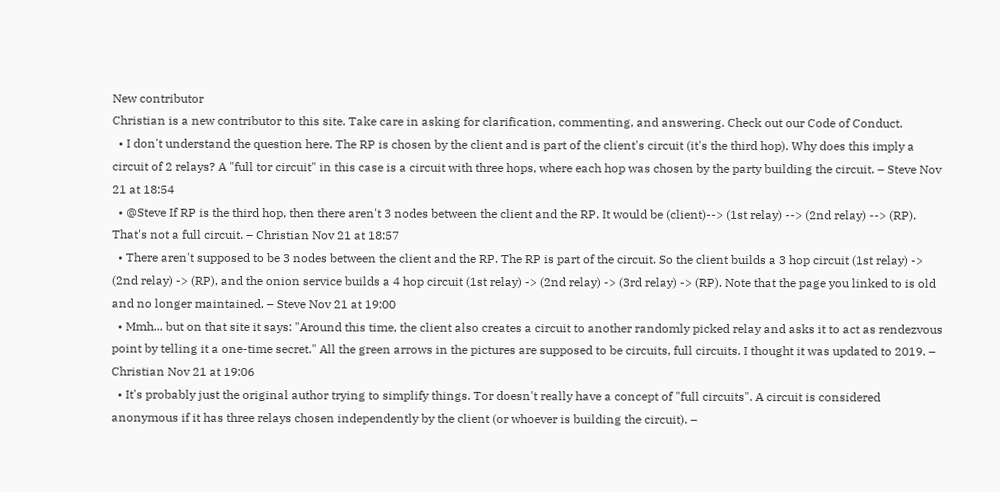New contributor
Christian is a new contributor to this site. Take care in asking for clarification, commenting, and answering. Check out our Code of Conduct.
  • I don't understand the question here. The RP is chosen by the client and is part of the client's circuit (it's the third hop). Why does this imply a circuit of 2 relays? A "full tor circuit" in this case is a circuit with three hops, where each hop was chosen by the party building the circuit. – Steve Nov 21 at 18:54
  • @Steve If RP is the third hop, then there aren't 3 nodes between the client and the RP. It would be (client)--> (1st relay) --> (2nd relay) --> (RP). That's not a full circuit. – Christian Nov 21 at 18:57
  • There aren't supposed to be 3 nodes between the client and the RP. The RP is part of the circuit. So the client builds a 3 hop circuit (1st relay) -> (2nd relay) -> (RP), and the onion service builds a 4 hop circuit (1st relay) -> (2nd relay) -> (3rd relay) -> (RP). Note that the page you linked to is old and no longer maintained. – Steve Nov 21 at 19:00
  • Mmh... but on that site it says: "Around this time, the client also creates a circuit to another randomly picked relay and asks it to act as rendezvous point by telling it a one-time secret." All the green arrows in the pictures are supposed to be circuits, full circuits. I thought it was updated to 2019. – Christian Nov 21 at 19:06
  • It's probably just the original author trying to simplify things. Tor doesn't really have a concept of "full circuits". A circuit is considered anonymous if it has three relays chosen independently by the client (or whoever is building the circuit). –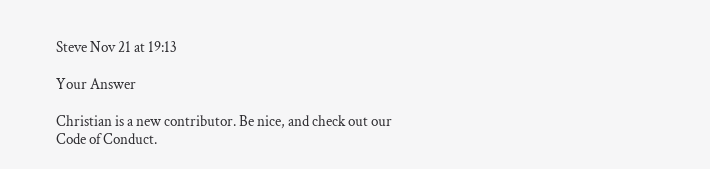Steve Nov 21 at 19:13

Your Answer

Christian is a new contributor. Be nice, and check out our Code of Conduct.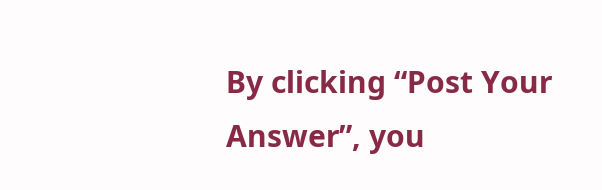By clicking “Post Your Answer”, you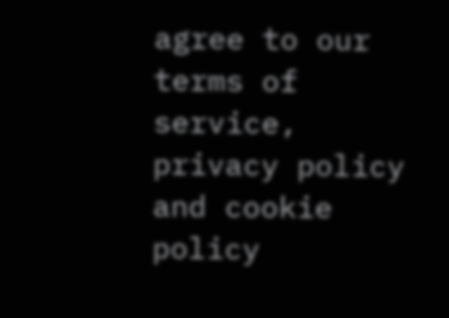agree to our terms of service, privacy policy and cookie policy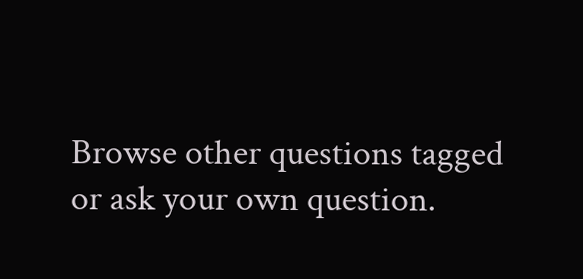Browse other questions tagged or ask your own question.